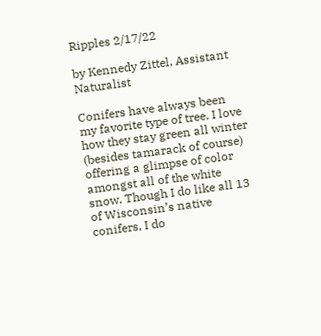Ripples 2/17/22

by Kennedy Zittel, Assistant Naturalist

Conifers have always been my favorite type of tree. I love how they stay green all winter (besides tamarack of course) offering a glimpse of color amongst all of the white snow. Though I do like all 13 of Wisconsin’s native conifers, I do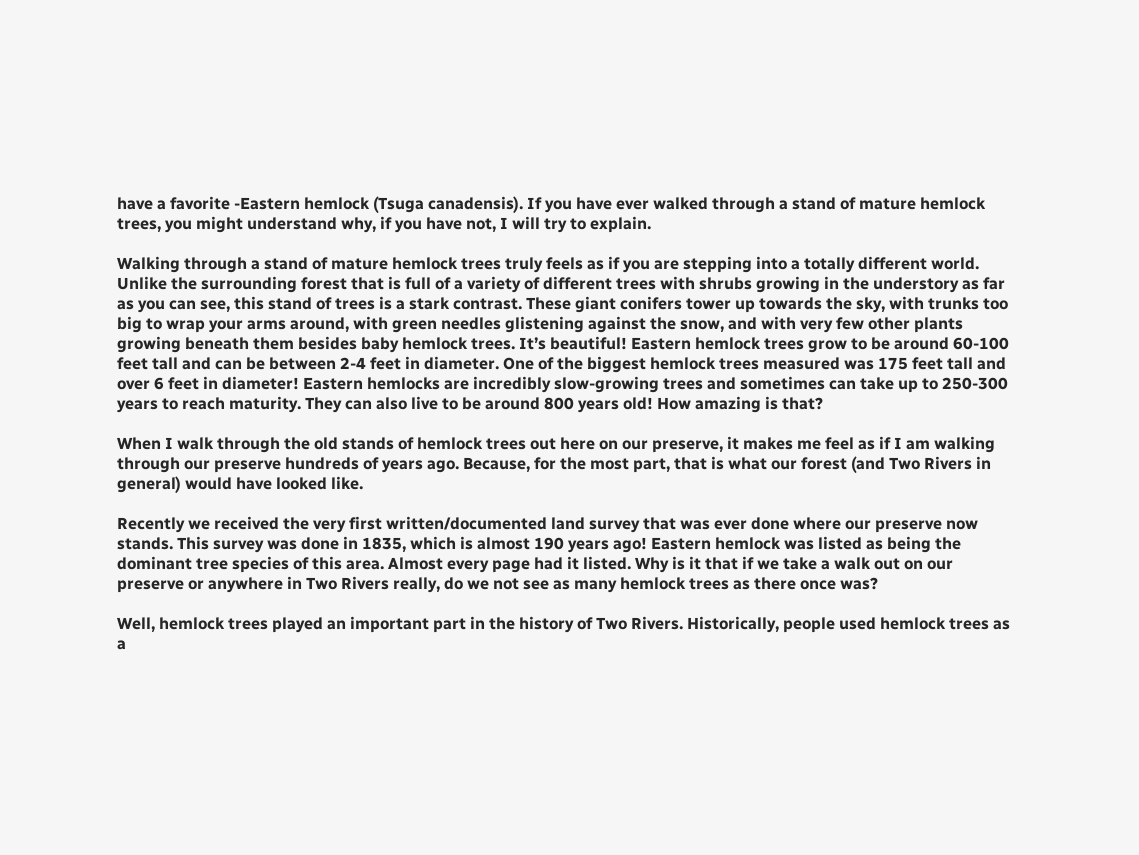have a favorite -Eastern hemlock (Tsuga canadensis). If you have ever walked through a stand of mature hemlock trees, you might understand why, if you have not, I will try to explain.

Walking through a stand of mature hemlock trees truly feels as if you are stepping into a totally different world. Unlike the surrounding forest that is full of a variety of different trees with shrubs growing in the understory as far as you can see, this stand of trees is a stark contrast. These giant conifers tower up towards the sky, with trunks too big to wrap your arms around, with green needles glistening against the snow, and with very few other plants growing beneath them besides baby hemlock trees. It’s beautiful! Eastern hemlock trees grow to be around 60-100 feet tall and can be between 2-4 feet in diameter. One of the biggest hemlock trees measured was 175 feet tall and over 6 feet in diameter! Eastern hemlocks are incredibly slow-growing trees and sometimes can take up to 250-300 years to reach maturity. They can also live to be around 800 years old! How amazing is that?

When I walk through the old stands of hemlock trees out here on our preserve, it makes me feel as if I am walking through our preserve hundreds of years ago. Because, for the most part, that is what our forest (and Two Rivers in general) would have looked like.

Recently we received the very first written/documented land survey that was ever done where our preserve now stands. This survey was done in 1835, which is almost 190 years ago! Eastern hemlock was listed as being the dominant tree species of this area. Almost every page had it listed. Why is it that if we take a walk out on our preserve or anywhere in Two Rivers really, do we not see as many hemlock trees as there once was?

Well, hemlock trees played an important part in the history of Two Rivers. Historically, people used hemlock trees as a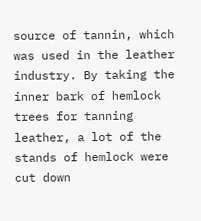source of tannin, which was used in the leather industry. By taking the inner bark of hemlock trees for tanning leather, a lot of the stands of hemlock were cut down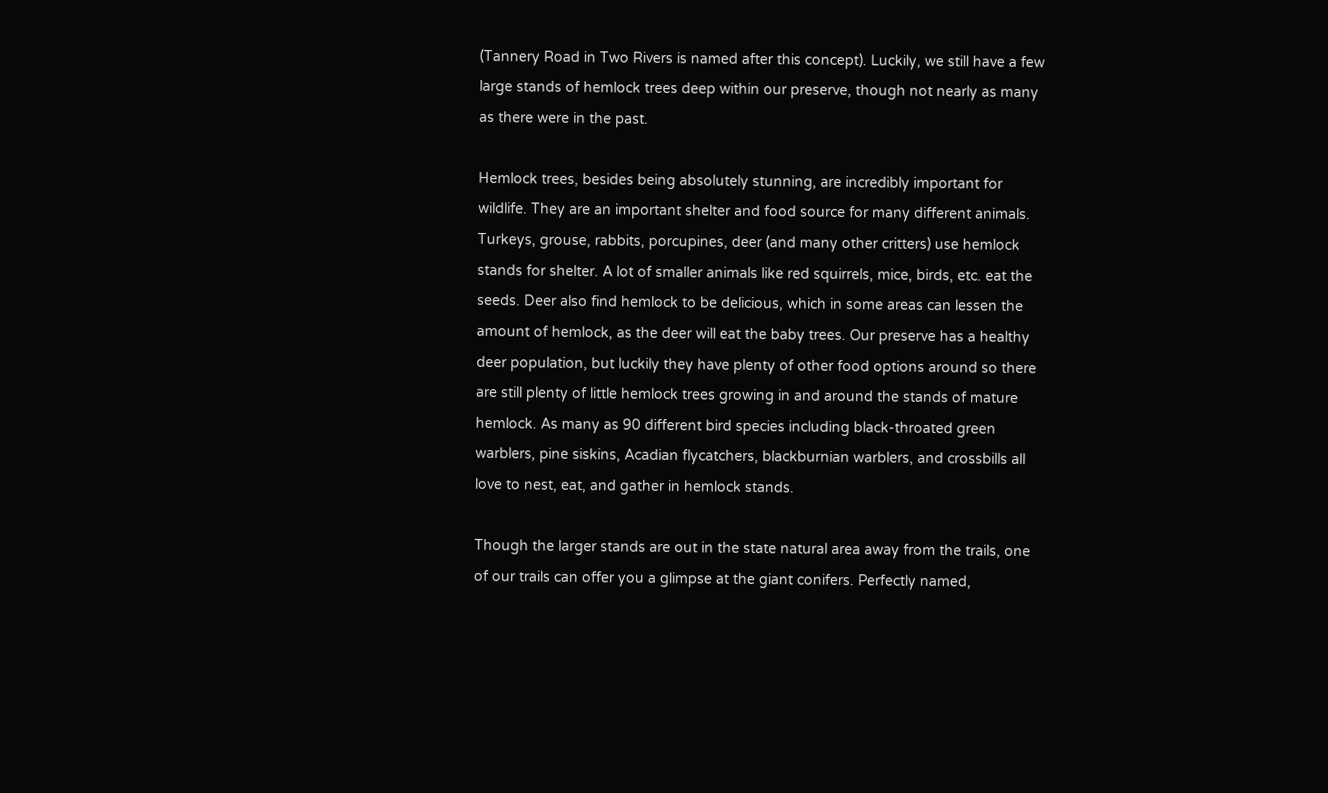(Tannery Road in Two Rivers is named after this concept). Luckily, we still have a few large stands of hemlock trees deep within our preserve, though not nearly as many as there were in the past.

Hemlock trees, besides being absolutely stunning, are incredibly important for wildlife. They are an important shelter and food source for many different animals. Turkeys, grouse, rabbits, porcupines, deer (and many other critters) use hemlock stands for shelter. A lot of smaller animals like red squirrels, mice, birds, etc. eat the seeds. Deer also find hemlock to be delicious, which in some areas can lessen the amount of hemlock, as the deer will eat the baby trees. Our preserve has a healthy deer population, but luckily they have plenty of other food options around so there are still plenty of little hemlock trees growing in and around the stands of mature hemlock. As many as 90 different bird species including black-throated green warblers, pine siskins, Acadian flycatchers, blackburnian warblers, and crossbills all love to nest, eat, and gather in hemlock stands.

Though the larger stands are out in the state natural area away from the trails, one of our trails can offer you a glimpse at the giant conifers. Perfectly named,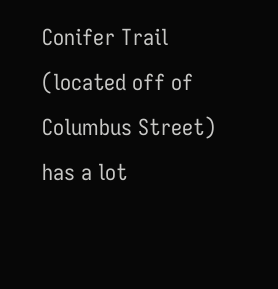Conifer Trail (located off of Columbus Street) has a lot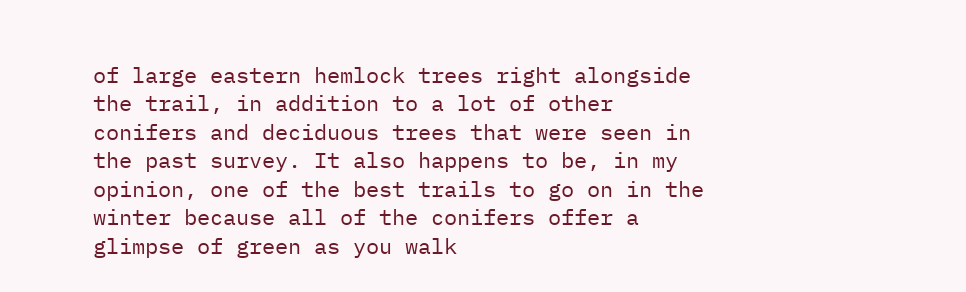of large eastern hemlock trees right alongside the trail, in addition to a lot of other conifers and deciduous trees that were seen in the past survey. It also happens to be, in my opinion, one of the best trails to go on in the winter because all of the conifers offer a glimpse of green as you walk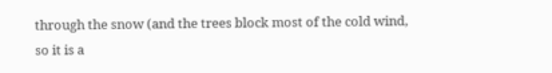through the snow (and the trees block most of the cold wind, so it is a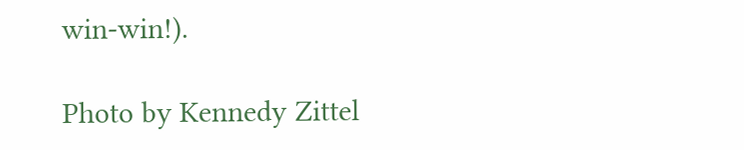win-win!).

Photo by Kennedy Zittel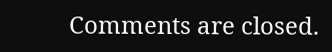Comments are closed.